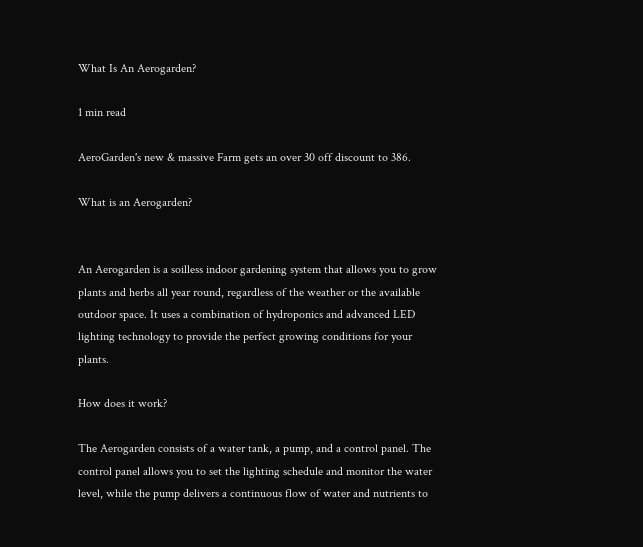What Is An Aerogarden?

1 min read

AeroGarden's new & massive Farm gets an over 30 off discount to 386.

What is an Aerogarden?


An Aerogarden is a soilless indoor gardening system that allows you to grow plants and herbs all year round, regardless of the weather or the available outdoor space. It uses a combination of hydroponics and advanced LED lighting technology to provide the perfect growing conditions for your plants.

How does it work?

The Aerogarden consists of a water tank, a pump, and a control panel. The control panel allows you to set the lighting schedule and monitor the water level, while the pump delivers a continuous flow of water and nutrients to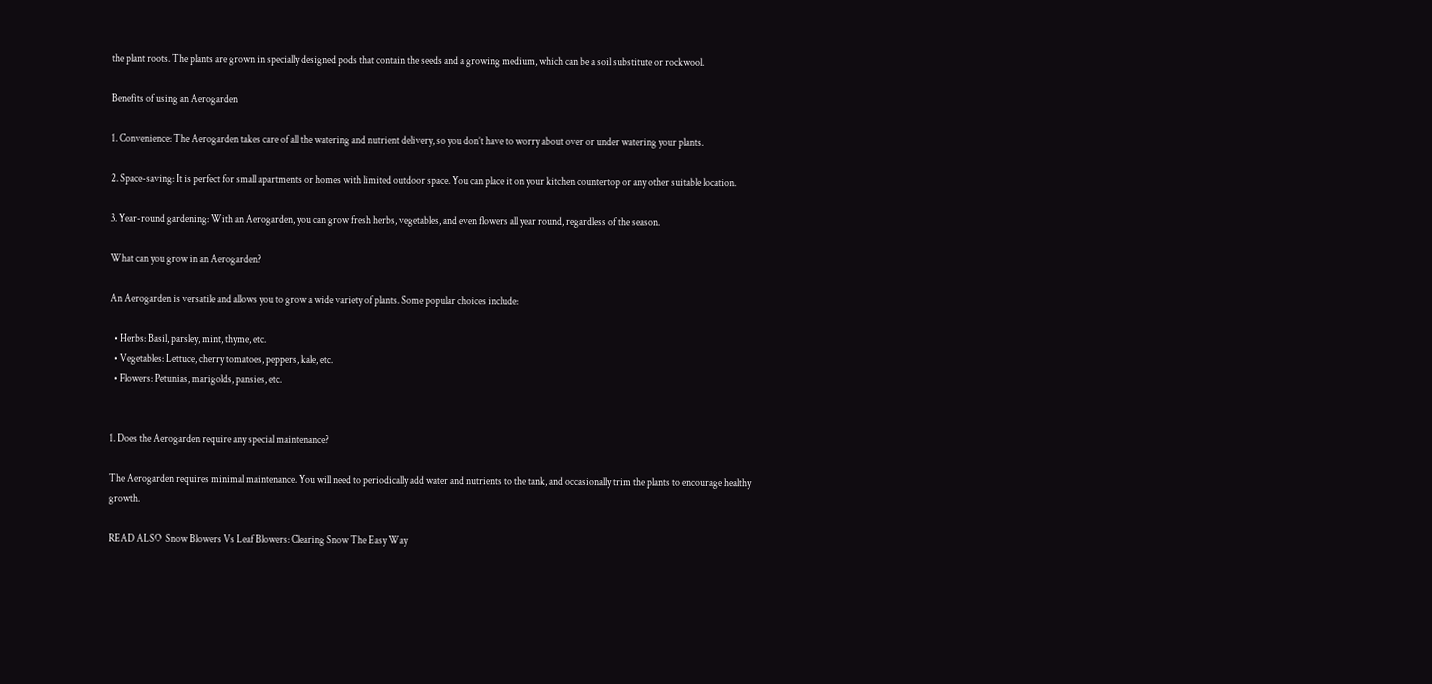the plant roots. The plants are grown in specially designed pods that contain the seeds and a growing medium, which can be a soil substitute or rockwool.

Benefits of using an Aerogarden

1. Convenience: The Aerogarden takes care of all the watering and nutrient delivery, so you don’t have to worry about over or under watering your plants.

2. Space-saving: It is perfect for small apartments or homes with limited outdoor space. You can place it on your kitchen countertop or any other suitable location.

3. Year-round gardening: With an Aerogarden, you can grow fresh herbs, vegetables, and even flowers all year round, regardless of the season.

What can you grow in an Aerogarden?

An Aerogarden is versatile and allows you to grow a wide variety of plants. Some popular choices include:

  • Herbs: Basil, parsley, mint, thyme, etc.
  • Vegetables: Lettuce, cherry tomatoes, peppers, kale, etc.
  • Flowers: Petunias, marigolds, pansies, etc.


1. Does the Aerogarden require any special maintenance?

The Aerogarden requires minimal maintenance. You will need to periodically add water and nutrients to the tank, and occasionally trim the plants to encourage healthy growth.

READ ALSO  Snow Blowers Vs Leaf Blowers: Clearing Snow The Easy Way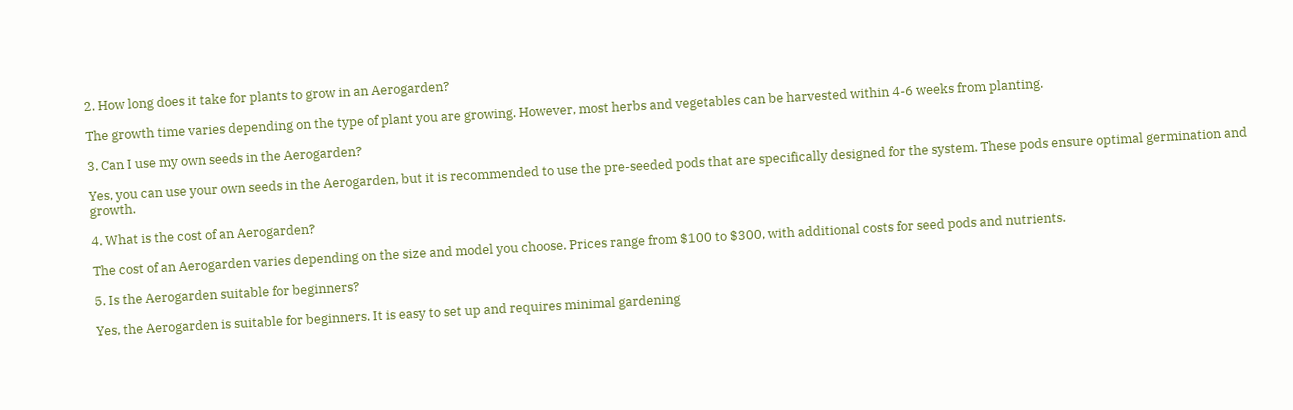2. How long does it take for plants to grow in an Aerogarden?

The growth time varies depending on the type of plant you are growing. However, most herbs and vegetables can be harvested within 4-6 weeks from planting.

3. Can I use my own seeds in the Aerogarden?

Yes, you can use your own seeds in the Aerogarden, but it is recommended to use the pre-seeded pods that are specifically designed for the system. These pods ensure optimal germination and growth.

4. What is the cost of an Aerogarden?

The cost of an Aerogarden varies depending on the size and model you choose. Prices range from $100 to $300, with additional costs for seed pods and nutrients.

5. Is the Aerogarden suitable for beginners?

Yes, the Aerogarden is suitable for beginners. It is easy to set up and requires minimal gardening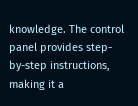knowledge. The control panel provides step-by-step instructions, making it a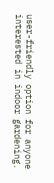user-friendly option for anyone interested in indoor gardening.